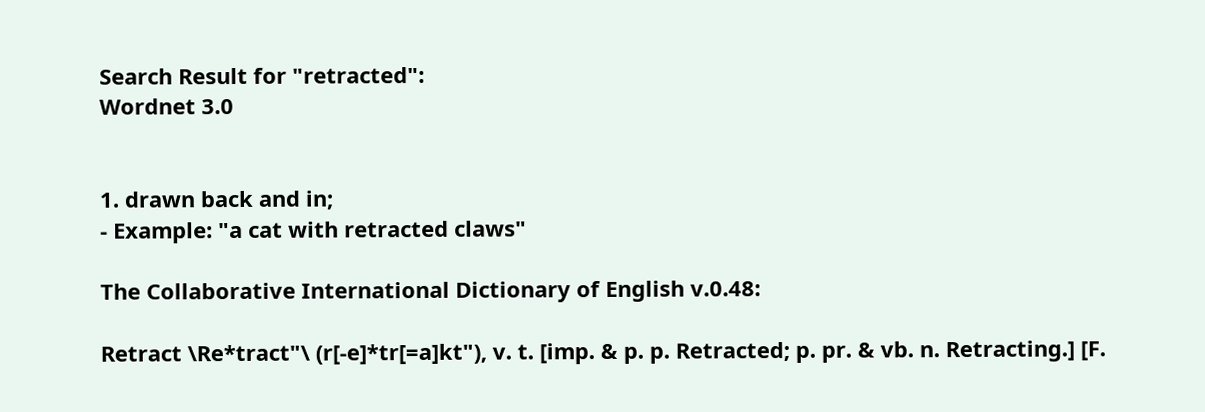Search Result for "retracted":
Wordnet 3.0


1. drawn back and in;
- Example: "a cat with retracted claws"

The Collaborative International Dictionary of English v.0.48:

Retract \Re*tract"\ (r[-e]*tr[=a]kt"), v. t. [imp. & p. p. Retracted; p. pr. & vb. n. Retracting.] [F.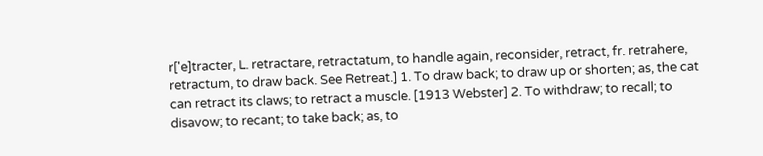r['e]tracter, L. retractare, retractatum, to handle again, reconsider, retract, fr. retrahere, retractum, to draw back. See Retreat.] 1. To draw back; to draw up or shorten; as, the cat can retract its claws; to retract a muscle. [1913 Webster] 2. To withdraw; to recall; to disavow; to recant; to take back; as, to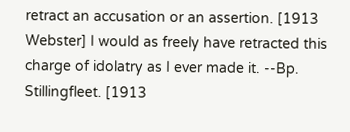retract an accusation or an assertion. [1913 Webster] I would as freely have retracted this charge of idolatry as I ever made it. --Bp. Stillingfleet. [1913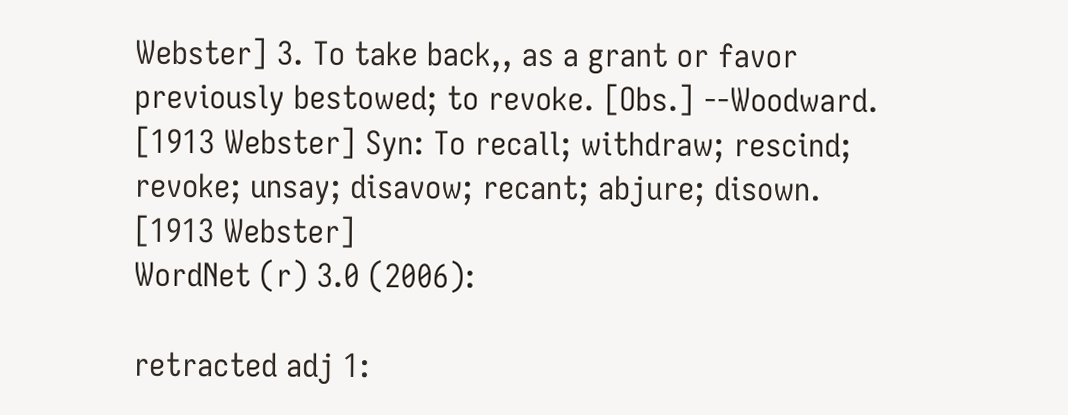Webster] 3. To take back,, as a grant or favor previously bestowed; to revoke. [Obs.] --Woodward. [1913 Webster] Syn: To recall; withdraw; rescind; revoke; unsay; disavow; recant; abjure; disown. [1913 Webster]
WordNet (r) 3.0 (2006):

retracted adj 1: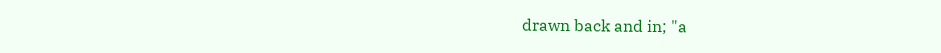drawn back and in; "a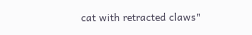cat with retracted claws"